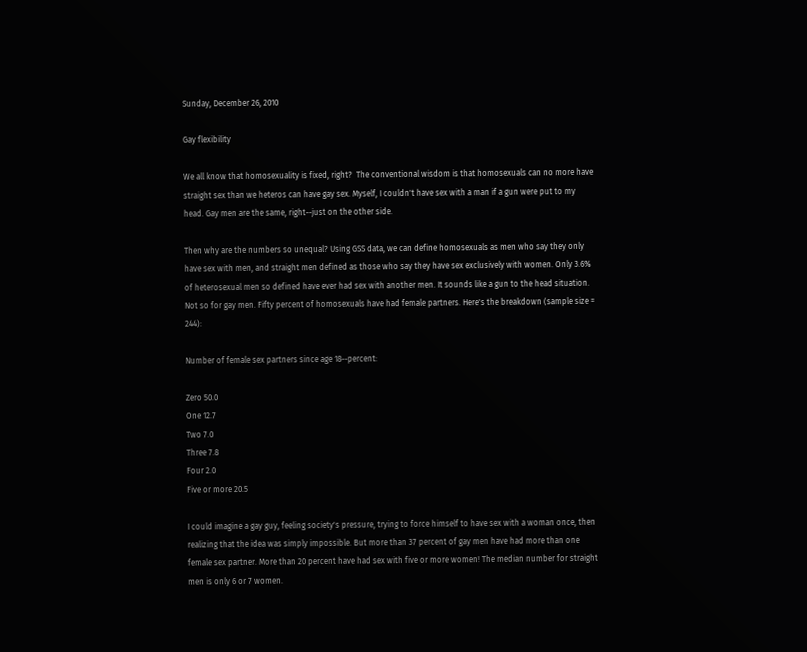Sunday, December 26, 2010

Gay flexibility

We all know that homosexuality is fixed, right?  The conventional wisdom is that homosexuals can no more have straight sex than we heteros can have gay sex. Myself, I couldn't have sex with a man if a gun were put to my head. Gay men are the same, right--just on the other side.

Then why are the numbers so unequal? Using GSS data, we can define homosexuals as men who say they only have sex with men, and straight men defined as those who say they have sex exclusively with women. Only 3.6% of heterosexual men so defined have ever had sex with another men. It sounds like a gun to the head situation. Not so for gay men. Fifty percent of homosexuals have had female partners. Here's the breakdown (sample size = 244):

Number of female sex partners since age 18--percent:

Zero 50.0
One 12.7
Two 7.0
Three 7.8
Four 2.0
Five or more 20.5

I could imagine a gay guy, feeling society's pressure, trying to force himself to have sex with a woman once, then realizing that the idea was simply impossible. But more than 37 percent of gay men have had more than one female sex partner. More than 20 percent have had sex with five or more women! The median number for straight men is only 6 or 7 women.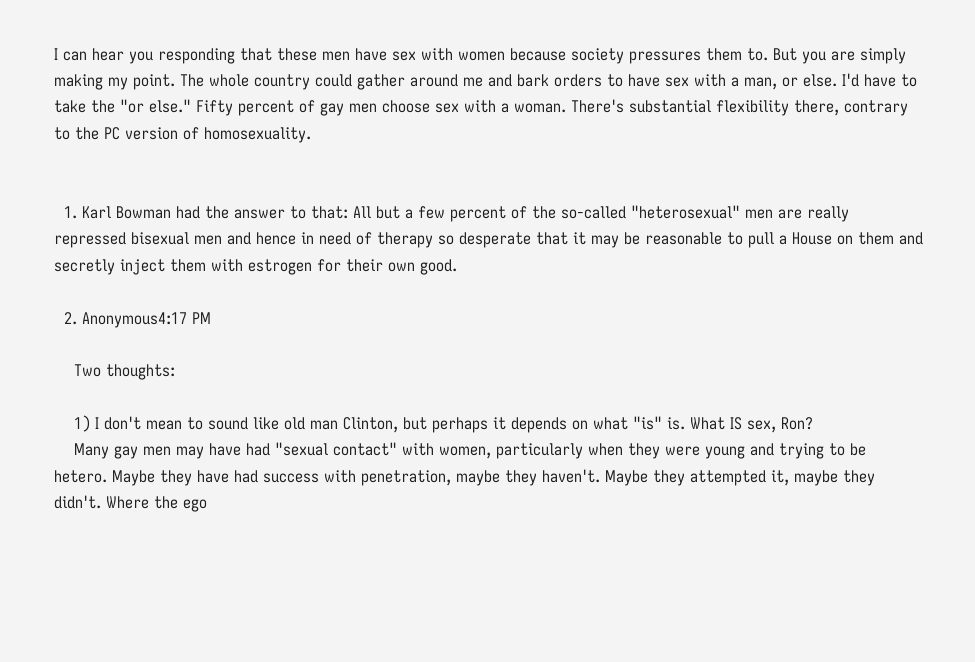I can hear you responding that these men have sex with women because society pressures them to. But you are simply making my point. The whole country could gather around me and bark orders to have sex with a man, or else. I'd have to take the "or else." Fifty percent of gay men choose sex with a woman. There's substantial flexibility there, contrary to the PC version of homosexuality.


  1. Karl Bowman had the answer to that: All but a few percent of the so-called "heterosexual" men are really repressed bisexual men and hence in need of therapy so desperate that it may be reasonable to pull a House on them and secretly inject them with estrogen for their own good.

  2. Anonymous4:17 PM

    Two thoughts:

    1) I don't mean to sound like old man Clinton, but perhaps it depends on what "is" is. What IS sex, Ron?
    Many gay men may have had "sexual contact" with women, particularly when they were young and trying to be hetero. Maybe they have had success with penetration, maybe they haven't. Maybe they attempted it, maybe they didn't. Where the ego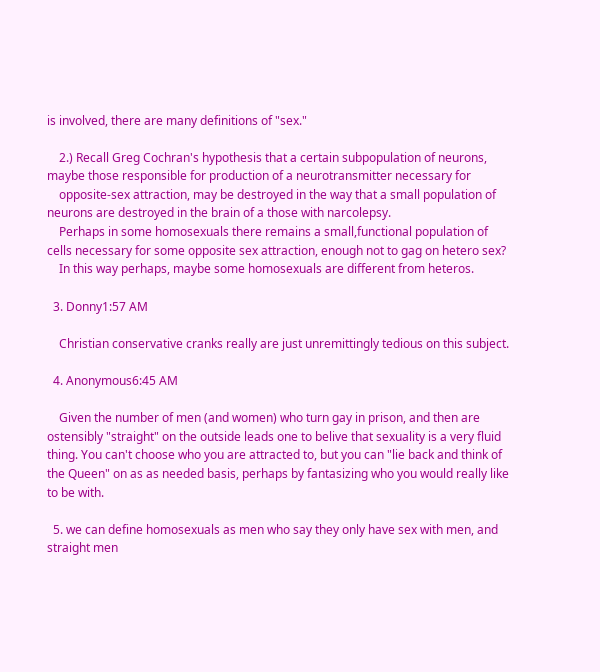is involved, there are many definitions of "sex."

    2.) Recall Greg Cochran's hypothesis that a certain subpopulation of neurons, maybe those responsible for production of a neurotransmitter necessary for
    opposite-sex attraction, may be destroyed in the way that a small population of neurons are destroyed in the brain of a those with narcolepsy.
    Perhaps in some homosexuals there remains a small,functional population of cells necessary for some opposite sex attraction, enough not to gag on hetero sex?
    In this way perhaps, maybe some homosexuals are different from heteros.

  3. Donny1:57 AM

    Christian conservative cranks really are just unremittingly tedious on this subject.

  4. Anonymous6:45 AM

    Given the number of men (and women) who turn gay in prison, and then are ostensibly "straight" on the outside leads one to belive that sexuality is a very fluid thing. You can't choose who you are attracted to, but you can "lie back and think of the Queen" on as as needed basis, perhaps by fantasizing who you would really like to be with.

  5. we can define homosexuals as men who say they only have sex with men, and straight men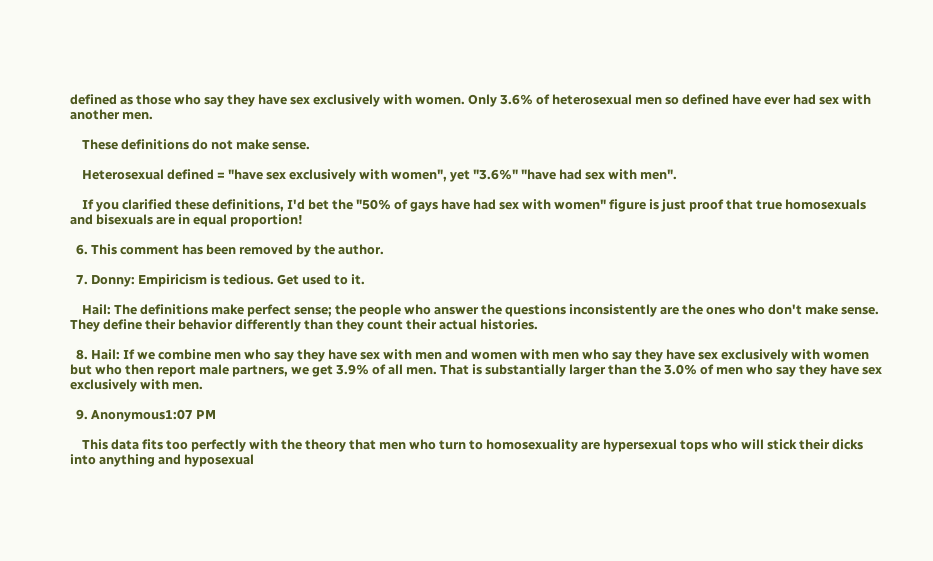defined as those who say they have sex exclusively with women. Only 3.6% of heterosexual men so defined have ever had sex with another men.

    These definitions do not make sense.

    Heterosexual defined = "have sex exclusively with women", yet "3.6%" "have had sex with men".

    If you clarified these definitions, I'd bet the "50% of gays have had sex with women" figure is just proof that true homosexuals and bisexuals are in equal proportion!

  6. This comment has been removed by the author.

  7. Donny: Empiricism is tedious. Get used to it.

    Hail: The definitions make perfect sense; the people who answer the questions inconsistently are the ones who don't make sense. They define their behavior differently than they count their actual histories.

  8. Hail: If we combine men who say they have sex with men and women with men who say they have sex exclusively with women but who then report male partners, we get 3.9% of all men. That is substantially larger than the 3.0% of men who say they have sex exclusively with men.

  9. Anonymous1:07 PM

    This data fits too perfectly with the theory that men who turn to homosexuality are hypersexual tops who will stick their dicks into anything and hyposexual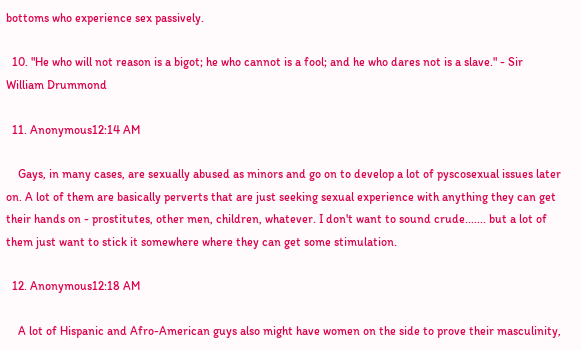bottoms who experience sex passively.

  10. "He who will not reason is a bigot; he who cannot is a fool; and he who dares not is a slave." - Sir William Drummond

  11. Anonymous12:14 AM

    Gays, in many cases, are sexually abused as minors and go on to develop a lot of pyscosexual issues later on. A lot of them are basically perverts that are just seeking sexual experience with anything they can get their hands on - prostitutes, other men, children, whatever. I don't want to sound crude....... but a lot of them just want to stick it somewhere where they can get some stimulation.

  12. Anonymous12:18 AM

    A lot of Hispanic and Afro-American guys also might have women on the side to prove their masculinity,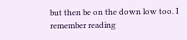but then be on the down low too. I remember reading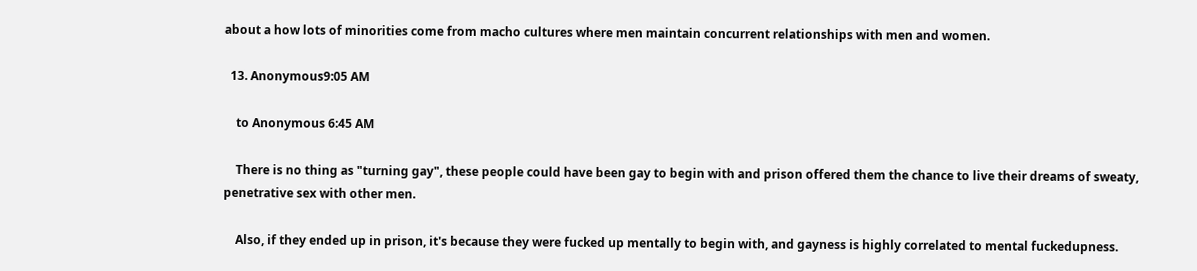about a how lots of minorities come from macho cultures where men maintain concurrent relationships with men and women.

  13. Anonymous9:05 AM

    to Anonymous 6:45 AM

    There is no thing as "turning gay", these people could have been gay to begin with and prison offered them the chance to live their dreams of sweaty, penetrative sex with other men.

    Also, if they ended up in prison, it's because they were fucked up mentally to begin with, and gayness is highly correlated to mental fuckedupness.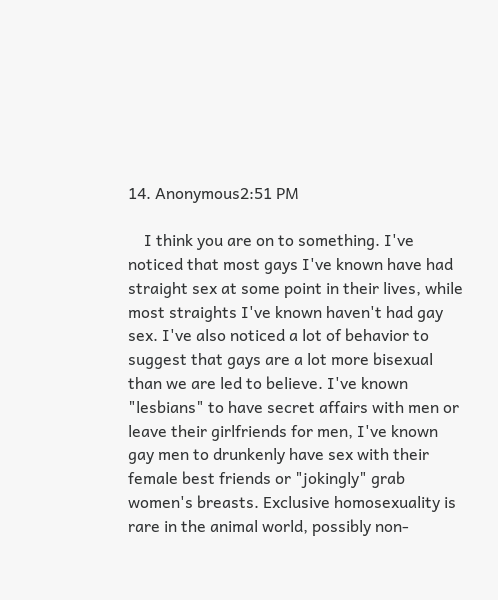14. Anonymous2:51 PM

    I think you are on to something. I've noticed that most gays I've known have had straight sex at some point in their lives, while most straights I've known haven't had gay sex. I've also noticed a lot of behavior to suggest that gays are a lot more bisexual than we are led to believe. I've known "lesbians" to have secret affairs with men or leave their girlfriends for men, I've known gay men to drunkenly have sex with their female best friends or "jokingly" grab women's breasts. Exclusive homosexuality is rare in the animal world, possibly non-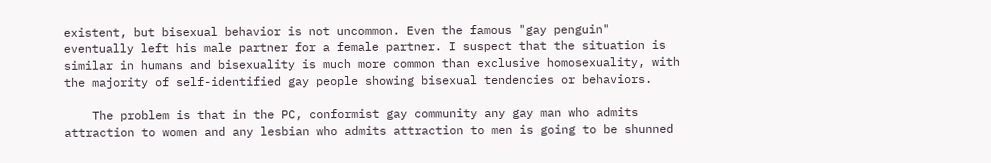existent, but bisexual behavior is not uncommon. Even the famous "gay penguin" eventually left his male partner for a female partner. I suspect that the situation is similar in humans and bisexuality is much more common than exclusive homosexuality, with the majority of self-identified gay people showing bisexual tendencies or behaviors.

    The problem is that in the PC, conformist gay community any gay man who admits attraction to women and any lesbian who admits attraction to men is going to be shunned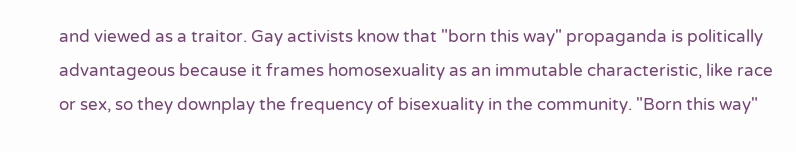and viewed as a traitor. Gay activists know that "born this way" propaganda is politically advantageous because it frames homosexuality as an immutable characteristic, like race or sex, so they downplay the frequency of bisexuality in the community. "Born this way"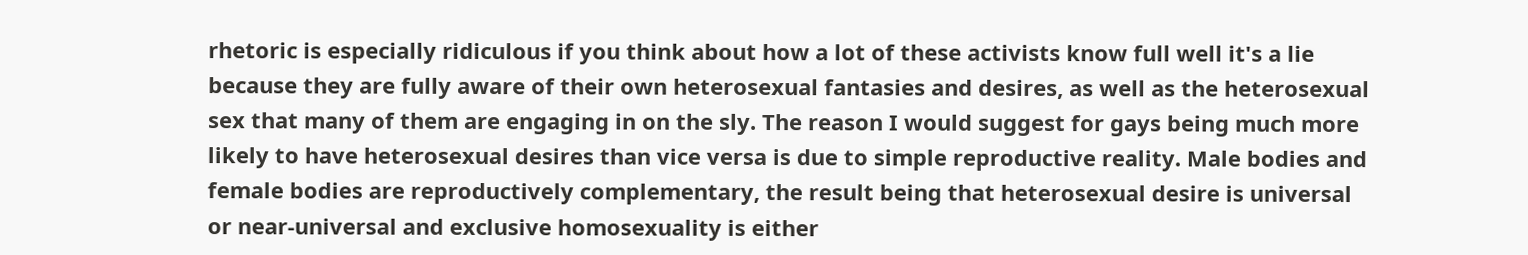rhetoric is especially ridiculous if you think about how a lot of these activists know full well it's a lie because they are fully aware of their own heterosexual fantasies and desires, as well as the heterosexual sex that many of them are engaging in on the sly. The reason I would suggest for gays being much more likely to have heterosexual desires than vice versa is due to simple reproductive reality. Male bodies and female bodies are reproductively complementary, the result being that heterosexual desire is universal or near-universal and exclusive homosexuality is either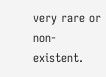very rare or non-existent.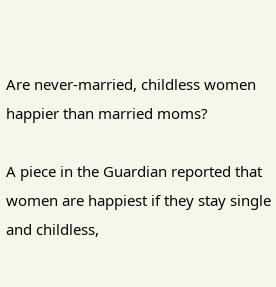Are never-married, childless women happier than married moms?

A piece in the Guardian reported that women are happiest if they stay single and childless,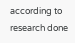according to research done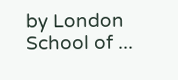by London School of ...